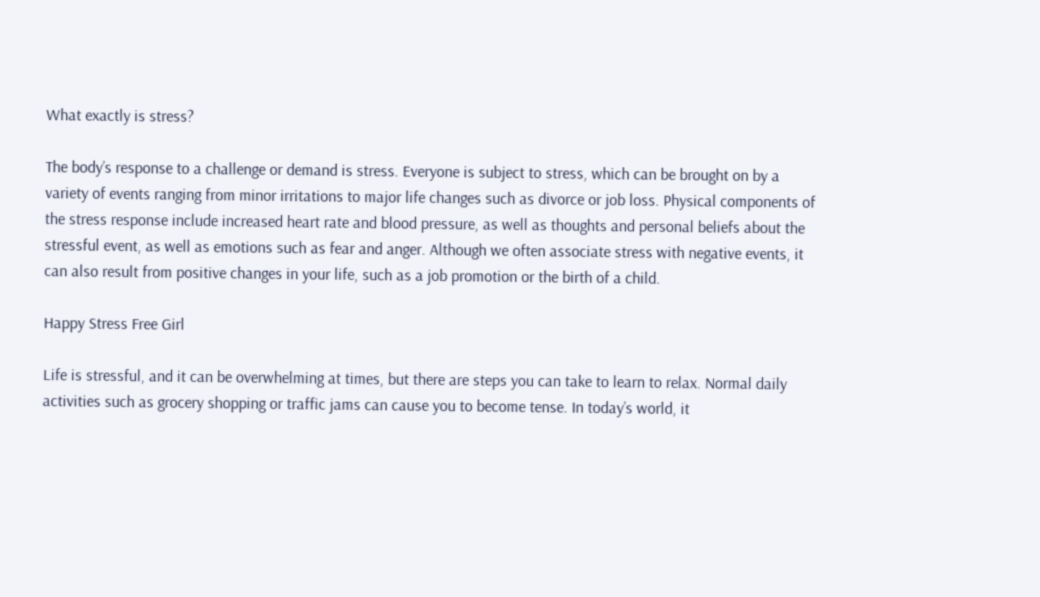What exactly is stress?

The body’s response to a challenge or demand is stress. Everyone is subject to stress, which can be brought on by a variety of events ranging from minor irritations to major life changes such as divorce or job loss. Physical components of the stress response include increased heart rate and blood pressure, as well as thoughts and personal beliefs about the stressful event, as well as emotions such as fear and anger. Although we often associate stress with negative events, it can also result from positive changes in your life, such as a job promotion or the birth of a child.

Happy Stress Free Girl

Life is stressful, and it can be overwhelming at times, but there are steps you can take to learn to relax. Normal daily activities such as grocery shopping or traffic jams can cause you to become tense. In today’s world, it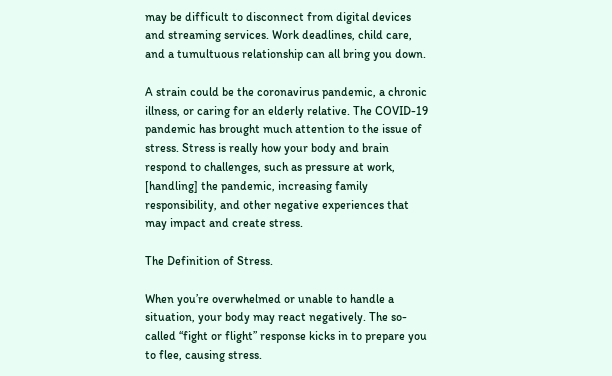may be difficult to disconnect from digital devices and streaming services. Work deadlines, child care, and a tumultuous relationship can all bring you down.

A strain could be the coronavirus pandemic, a chronic illness, or caring for an elderly relative. The COVID-19 pandemic has brought much attention to the issue of stress. Stress is really how your body and brain respond to challenges, such as pressure at work, [handling] the pandemic, increasing family responsibility, and other negative experiences that may impact and create stress.

The Definition of Stress.

When you’re overwhelmed or unable to handle a situation, your body may react negatively. The so-called “fight or flight” response kicks in to prepare you to flee, causing stress.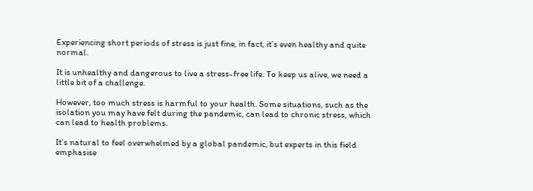Experiencing short periods of stress is just fine, in fact, it’s even healthy and quite normal.

It is unhealthy and dangerous to live a stress-free life. To keep us alive, we need a little bit of a challenge.

However, too much stress is harmful to your health. Some situations, such as the isolation you may have felt during the pandemic, can lead to chronic stress, which can lead to health problems.

It’s natural to feel overwhelmed by a global pandemic, but experts in this field emphasise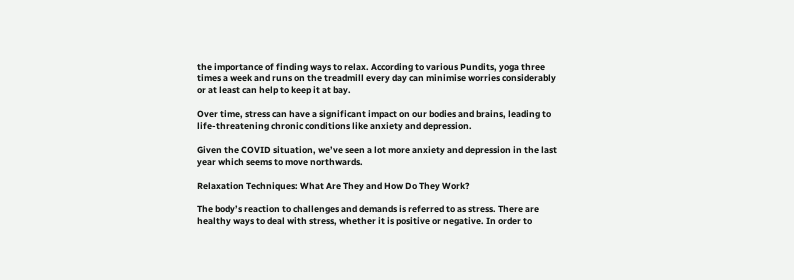the importance of finding ways to relax. According to various Pundits, yoga three times a week and runs on the treadmill every day can minimise worries considerably or at least can help to keep it at bay.

Over time, stress can have a significant impact on our bodies and brains, leading to life-threatening chronic conditions like anxiety and depression.

Given the COVID situation, we’ve seen a lot more anxiety and depression in the last year which seems to move northwards.

Relaxation Techniques: What Are They and How Do They Work?

The body’s reaction to challenges and demands is referred to as stress. There are healthy ways to deal with stress, whether it is positive or negative. In order to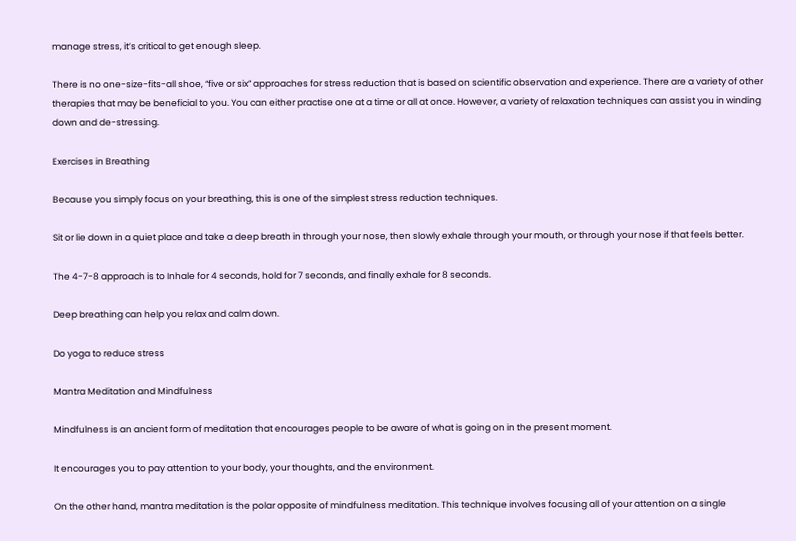manage stress, it’s critical to get enough sleep.

There is no one-size-fits-all shoe, “five or six” approaches for stress reduction that is based on scientific observation and experience. There are a variety of other therapies that may be beneficial to you. You can either practise one at a time or all at once. However, a variety of relaxation techniques can assist you in winding down and de-stressing.

Exercises in Breathing

Because you simply focus on your breathing, this is one of the simplest stress reduction techniques.

Sit or lie down in a quiet place and take a deep breath in through your nose, then slowly exhale through your mouth, or through your nose if that feels better.

The 4-7-8 approach is to Inhale for 4 seconds, hold for 7 seconds, and finally exhale for 8 seconds.

Deep breathing can help you relax and calm down.

Do yoga to reduce stress

Mantra Meditation and Mindfulness

Mindfulness is an ancient form of meditation that encourages people to be aware of what is going on in the present moment.

It encourages you to pay attention to your body, your thoughts, and the environment.

On the other hand, mantra meditation is the polar opposite of mindfulness meditation. This technique involves focusing all of your attention on a single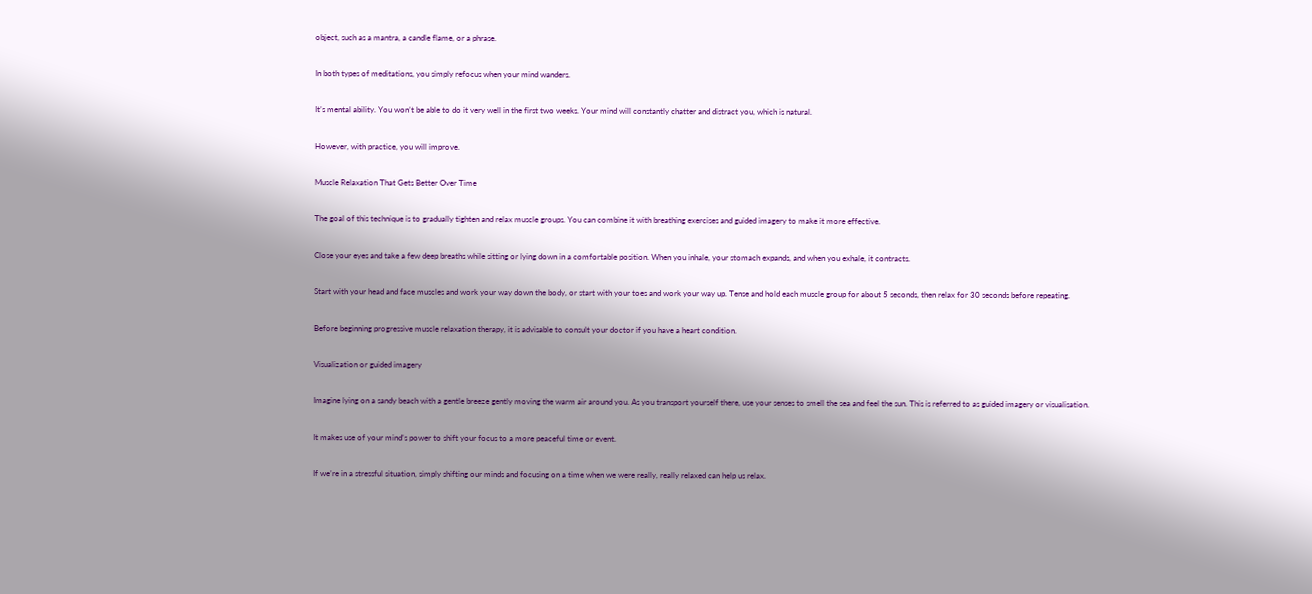object, such as a mantra, a candle flame, or a phrase.

In both types of meditations, you simply refocus when your mind wanders.

It’s mental ability. You won’t be able to do it very well in the first two weeks. Your mind will constantly chatter and distract you, which is natural.

However, with practice, you will improve.

Muscle Relaxation That Gets Better Over Time

The goal of this technique is to gradually tighten and relax muscle groups. You can combine it with breathing exercises and guided imagery to make it more effective.

Close your eyes and take a few deep breaths while sitting or lying down in a comfortable position. When you inhale, your stomach expands, and when you exhale, it contracts.

Start with your head and face muscles and work your way down the body, or start with your toes and work your way up. Tense and hold each muscle group for about 5 seconds, then relax for 30 seconds before repeating.

Before beginning progressive muscle relaxation therapy, it is advisable to consult your doctor if you have a heart condition.

Visualization or guided imagery

Imagine lying on a sandy beach with a gentle breeze gently moving the warm air around you. As you transport yourself there, use your senses to smell the sea and feel the sun. This is referred to as guided imagery or visualisation.

It makes use of your mind’s power to shift your focus to a more peaceful time or event.

If we’re in a stressful situation, simply shifting our minds and focusing on a time when we were really, really relaxed can help us relax.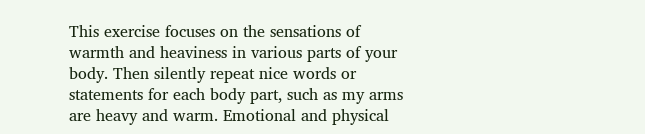This exercise focuses on the sensations of warmth and heaviness in various parts of your body. Then silently repeat nice words or statements for each body part, such as my arms are heavy and warm. Emotional and physical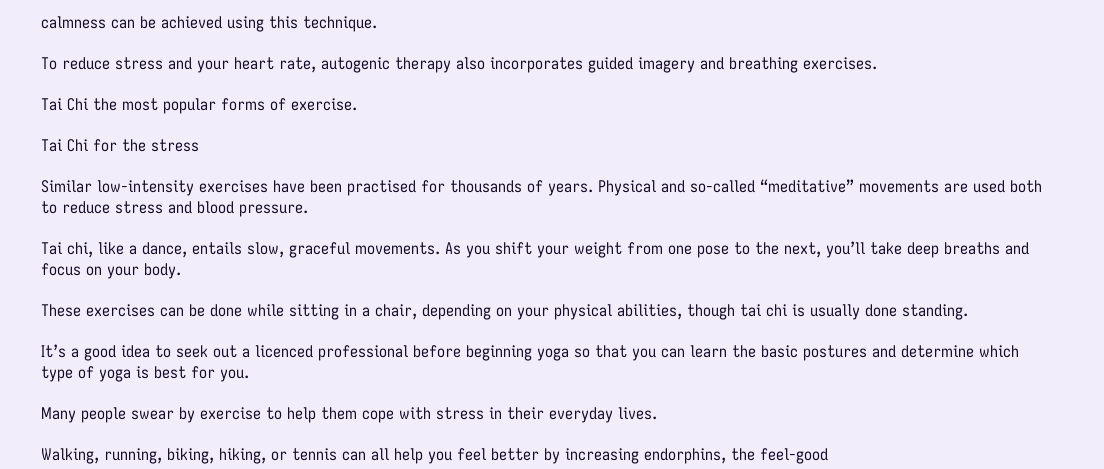calmness can be achieved using this technique.

To reduce stress and your heart rate, autogenic therapy also incorporates guided imagery and breathing exercises.

Tai Chi the most popular forms of exercise.

Tai Chi for the stress

Similar low-intensity exercises have been practised for thousands of years. Physical and so-called “meditative” movements are used both to reduce stress and blood pressure.

Tai chi, like a dance, entails slow, graceful movements. As you shift your weight from one pose to the next, you’ll take deep breaths and focus on your body.

These exercises can be done while sitting in a chair, depending on your physical abilities, though tai chi is usually done standing.

It’s a good idea to seek out a licenced professional before beginning yoga so that you can learn the basic postures and determine which type of yoga is best for you.

Many people swear by exercise to help them cope with stress in their everyday lives.

Walking, running, biking, hiking, or tennis can all help you feel better by increasing endorphins, the feel-good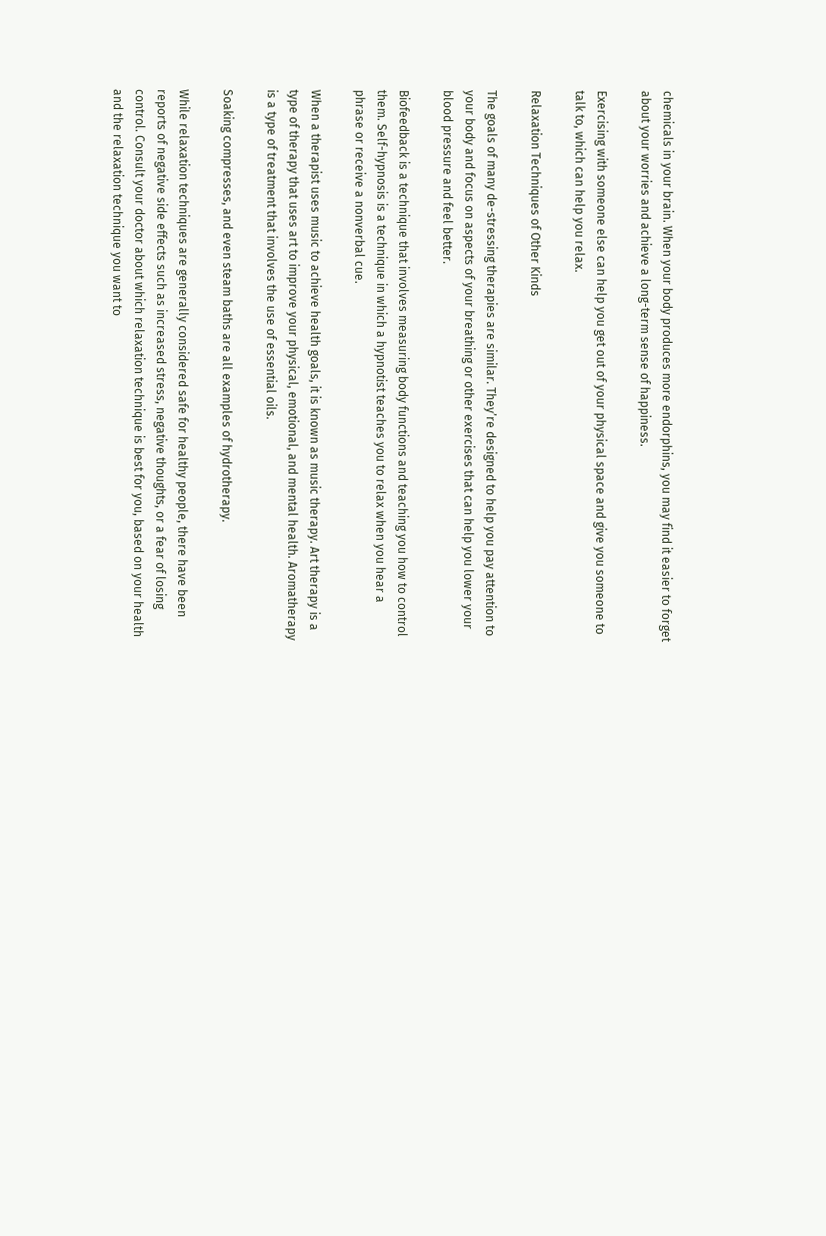chemicals in your brain. When your body produces more endorphins, you may find it easier to forget about your worries and achieve a long-term sense of happiness.

Exercising with someone else can help you get out of your physical space and give you someone to talk to, which can help you relax.

Relaxation Techniques of Other Kinds

The goals of many de-stressing therapies are similar. They’re designed to help you pay attention to your body and focus on aspects of your breathing or other exercises that can help you lower your blood pressure and feel better.

Biofeedback is a technique that involves measuring body functions and teaching you how to control them. Self-hypnosis is a technique in which a hypnotist teaches you to relax when you hear a phrase or receive a nonverbal cue.

When a therapist uses music to achieve health goals, it is known as music therapy. Art therapy is a type of therapy that uses art to improve your physical, emotional, and mental health. Aromatherapy is a type of treatment that involves the use of essential oils.

Soaking compresses, and even steam baths are all examples of hydrotherapy.

While relaxation techniques are generally considered safe for healthy people, there have been reports of negative side effects such as increased stress, negative thoughts, or a fear of losing control. Consult your doctor about which relaxation technique is best for you, based on your health and the relaxation technique you want to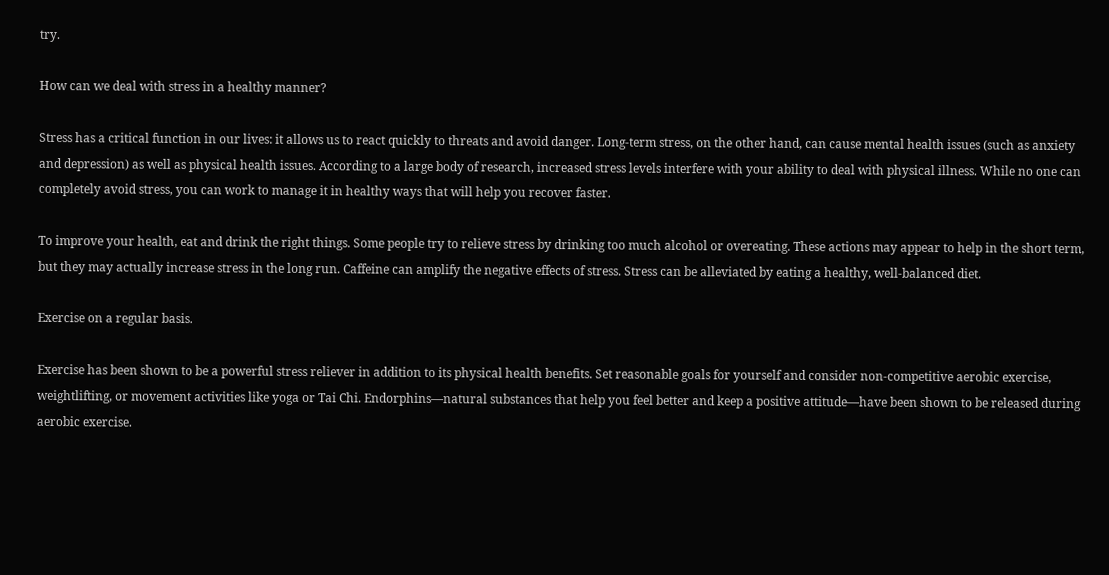try.

How can we deal with stress in a healthy manner?

Stress has a critical function in our lives: it allows us to react quickly to threats and avoid danger. Long-term stress, on the other hand, can cause mental health issues (such as anxiety and depression) as well as physical health issues. According to a large body of research, increased stress levels interfere with your ability to deal with physical illness. While no one can completely avoid stress, you can work to manage it in healthy ways that will help you recover faster.

To improve your health, eat and drink the right things. Some people try to relieve stress by drinking too much alcohol or overeating. These actions may appear to help in the short term, but they may actually increase stress in the long run. Caffeine can amplify the negative effects of stress. Stress can be alleviated by eating a healthy, well-balanced diet.

Exercise on a regular basis.

Exercise has been shown to be a powerful stress reliever in addition to its physical health benefits. Set reasonable goals for yourself and consider non-competitive aerobic exercise, weightlifting, or movement activities like yoga or Tai Chi. Endorphins—natural substances that help you feel better and keep a positive attitude—have been shown to be released during aerobic exercise.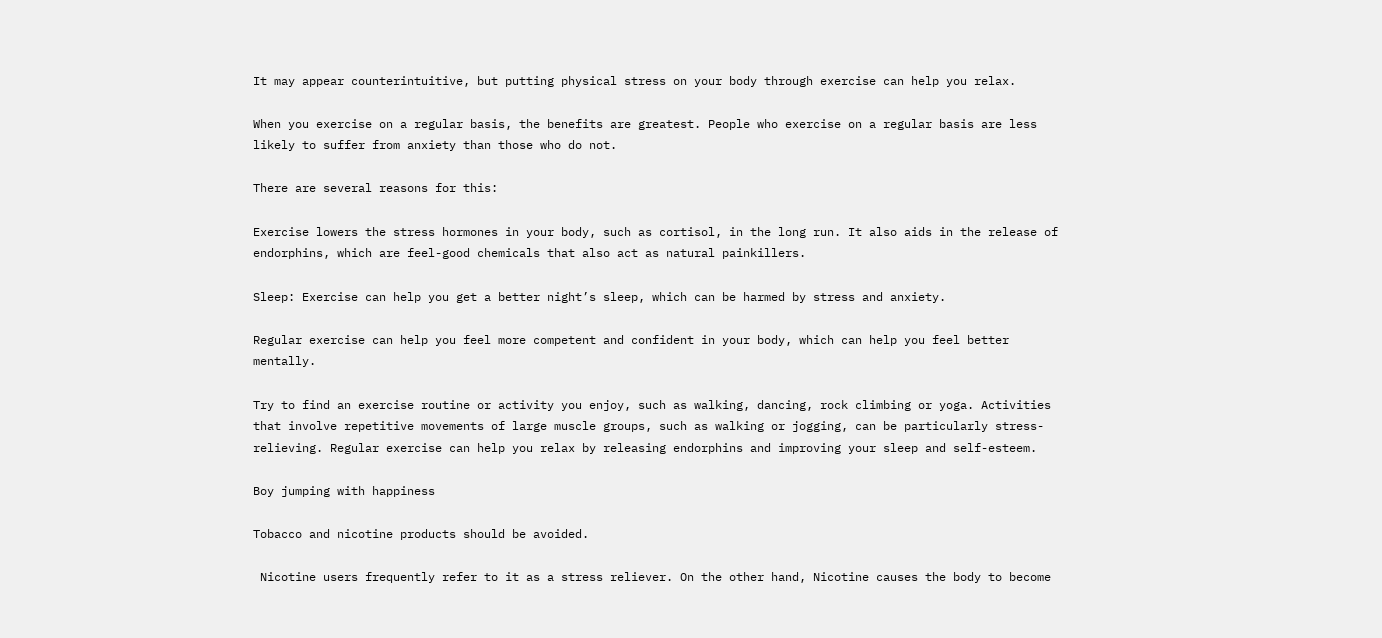It may appear counterintuitive, but putting physical stress on your body through exercise can help you relax.

When you exercise on a regular basis, the benefits are greatest. People who exercise on a regular basis are less likely to suffer from anxiety than those who do not.

There are several reasons for this:

Exercise lowers the stress hormones in your body, such as cortisol, in the long run. It also aids in the release of endorphins, which are feel-good chemicals that also act as natural painkillers.

Sleep: Exercise can help you get a better night’s sleep, which can be harmed by stress and anxiety.

Regular exercise can help you feel more competent and confident in your body, which can help you feel better mentally.

Try to find an exercise routine or activity you enjoy, such as walking, dancing, rock climbing or yoga. Activities that involve repetitive movements of large muscle groups, such as walking or jogging, can be particularly stress-relieving. Regular exercise can help you relax by releasing endorphins and improving your sleep and self-esteem.

Boy jumping with happiness

Tobacco and nicotine products should be avoided.

 Nicotine users frequently refer to it as a stress reliever. On the other hand, Nicotine causes the body to become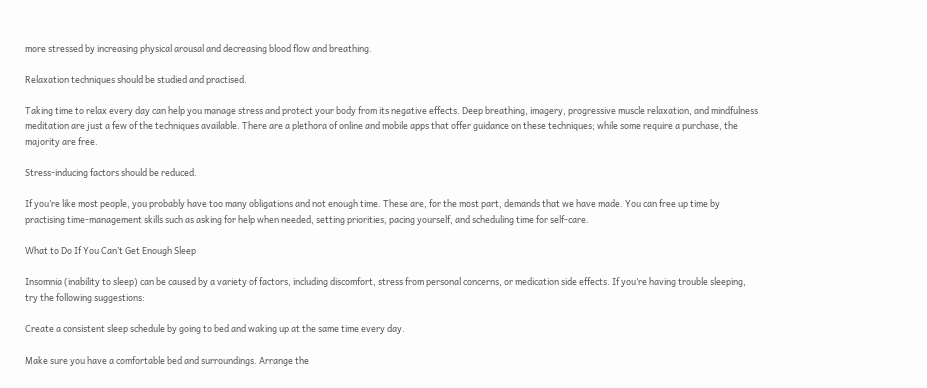more stressed by increasing physical arousal and decreasing blood flow and breathing.

Relaxation techniques should be studied and practised.

Taking time to relax every day can help you manage stress and protect your body from its negative effects. Deep breathing, imagery, progressive muscle relaxation, and mindfulness meditation are just a few of the techniques available. There are a plethora of online and mobile apps that offer guidance on these techniques; while some require a purchase, the majority are free.

Stress-inducing factors should be reduced.

If you’re like most people, you probably have too many obligations and not enough time. These are, for the most part, demands that we have made. You can free up time by practising time-management skills such as asking for help when needed, setting priorities, pacing yourself, and scheduling time for self-care.

What to Do If You Can’t Get Enough Sleep

Insomnia (inability to sleep) can be caused by a variety of factors, including discomfort, stress from personal concerns, or medication side effects. If you’re having trouble sleeping, try the following suggestions:

Create a consistent sleep schedule by going to bed and waking up at the same time every day.

Make sure you have a comfortable bed and surroundings. Arrange the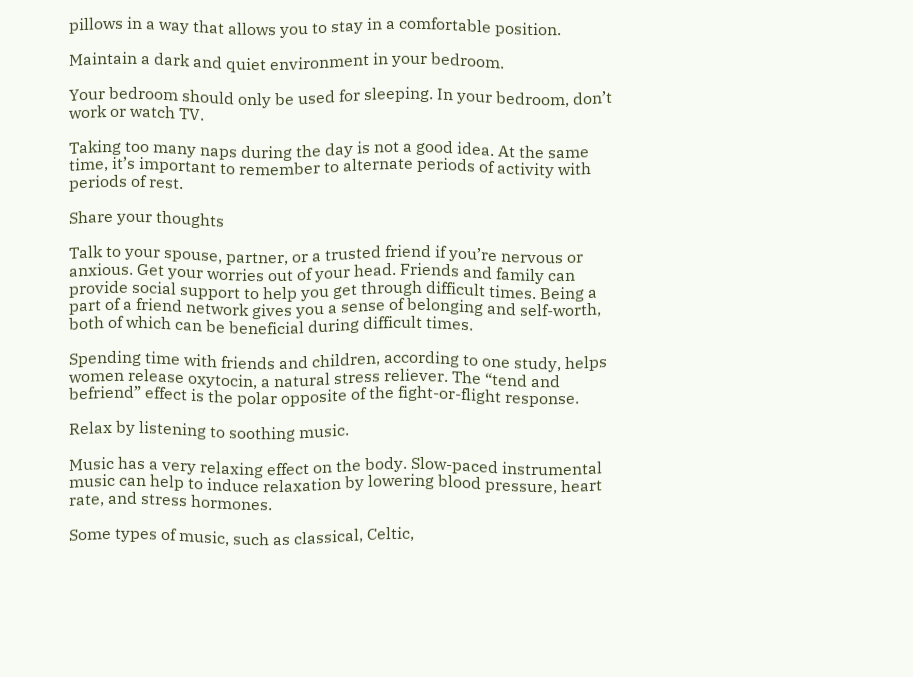pillows in a way that allows you to stay in a comfortable position.

Maintain a dark and quiet environment in your bedroom.

Your bedroom should only be used for sleeping. In your bedroom, don’t work or watch TV.

Taking too many naps during the day is not a good idea. At the same time, it’s important to remember to alternate periods of activity with periods of rest.

Share your thoughts

Talk to your spouse, partner, or a trusted friend if you’re nervous or anxious. Get your worries out of your head. Friends and family can provide social support to help you get through difficult times. Being a part of a friend network gives you a sense of belonging and self-worth, both of which can be beneficial during difficult times.

Spending time with friends and children, according to one study, helps women release oxytocin, a natural stress reliever. The “tend and befriend” effect is the polar opposite of the fight-or-flight response.

Relax by listening to soothing music.

Music has a very relaxing effect on the body. Slow-paced instrumental music can help to induce relaxation by lowering blood pressure, heart rate, and stress hormones.

Some types of music, such as classical, Celtic,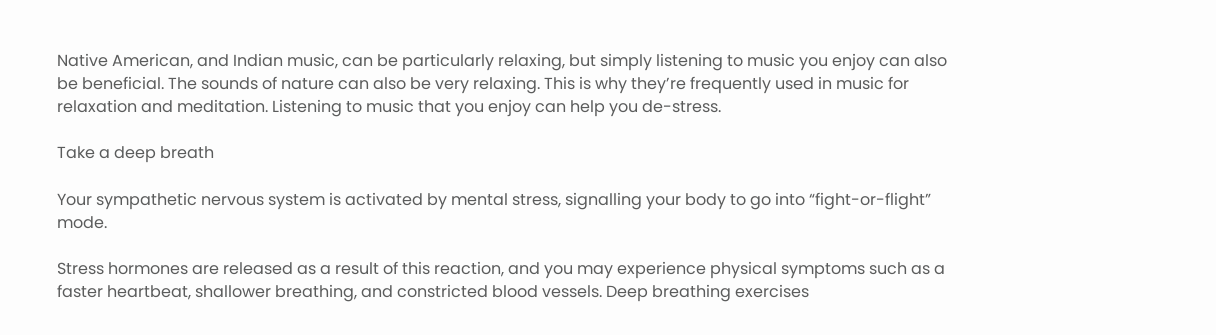Native American, and Indian music, can be particularly relaxing, but simply listening to music you enjoy can also be beneficial. The sounds of nature can also be very relaxing. This is why they’re frequently used in music for relaxation and meditation. Listening to music that you enjoy can help you de-stress.

Take a deep breath

Your sympathetic nervous system is activated by mental stress, signalling your body to go into “fight-or-flight” mode.

Stress hormones are released as a result of this reaction, and you may experience physical symptoms such as a faster heartbeat, shallower breathing, and constricted blood vessels. Deep breathing exercises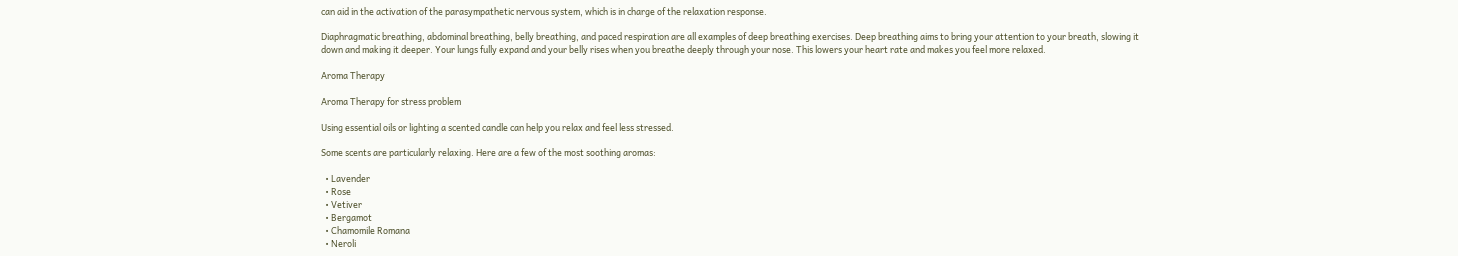can aid in the activation of the parasympathetic nervous system, which is in charge of the relaxation response.

Diaphragmatic breathing, abdominal breathing, belly breathing, and paced respiration are all examples of deep breathing exercises. Deep breathing aims to bring your attention to your breath, slowing it down and making it deeper. Your lungs fully expand and your belly rises when you breathe deeply through your nose. This lowers your heart rate and makes you feel more relaxed.

Aroma Therapy

Aroma Therapy for stress problem

Using essential oils or lighting a scented candle can help you relax and feel less stressed.

Some scents are particularly relaxing. Here are a few of the most soothing aromas:

  • Lavender
  • Rose
  • Vetiver
  • Bergamot
  • Chamomile Romana
  • Neroli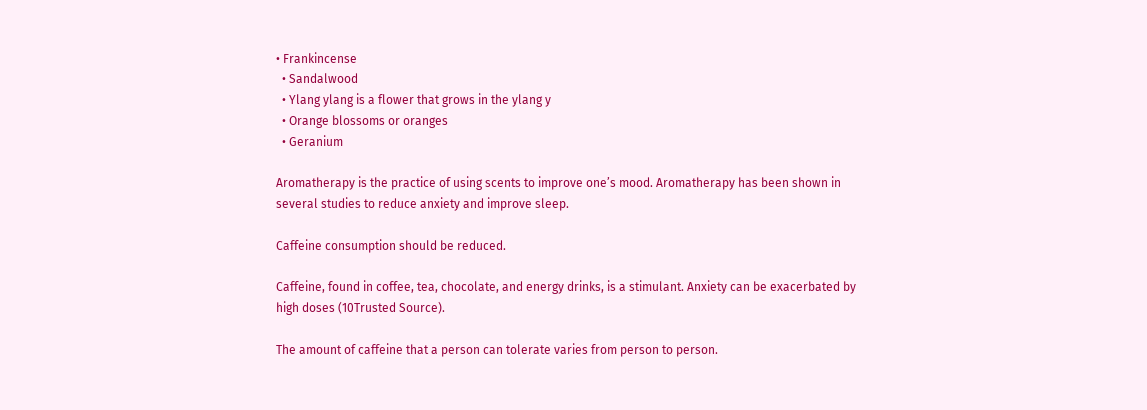• Frankincense
  • Sandalwood
  • Ylang ylang is a flower that grows in the ylang y
  • Orange blossoms or oranges
  • Geranium

Aromatherapy is the practice of using scents to improve one’s mood. Aromatherapy has been shown in several studies to reduce anxiety and improve sleep.

Caffeine consumption should be reduced.

Caffeine, found in coffee, tea, chocolate, and energy drinks, is a stimulant. Anxiety can be exacerbated by high doses (10Trusted Source).

The amount of caffeine that a person can tolerate varies from person to person.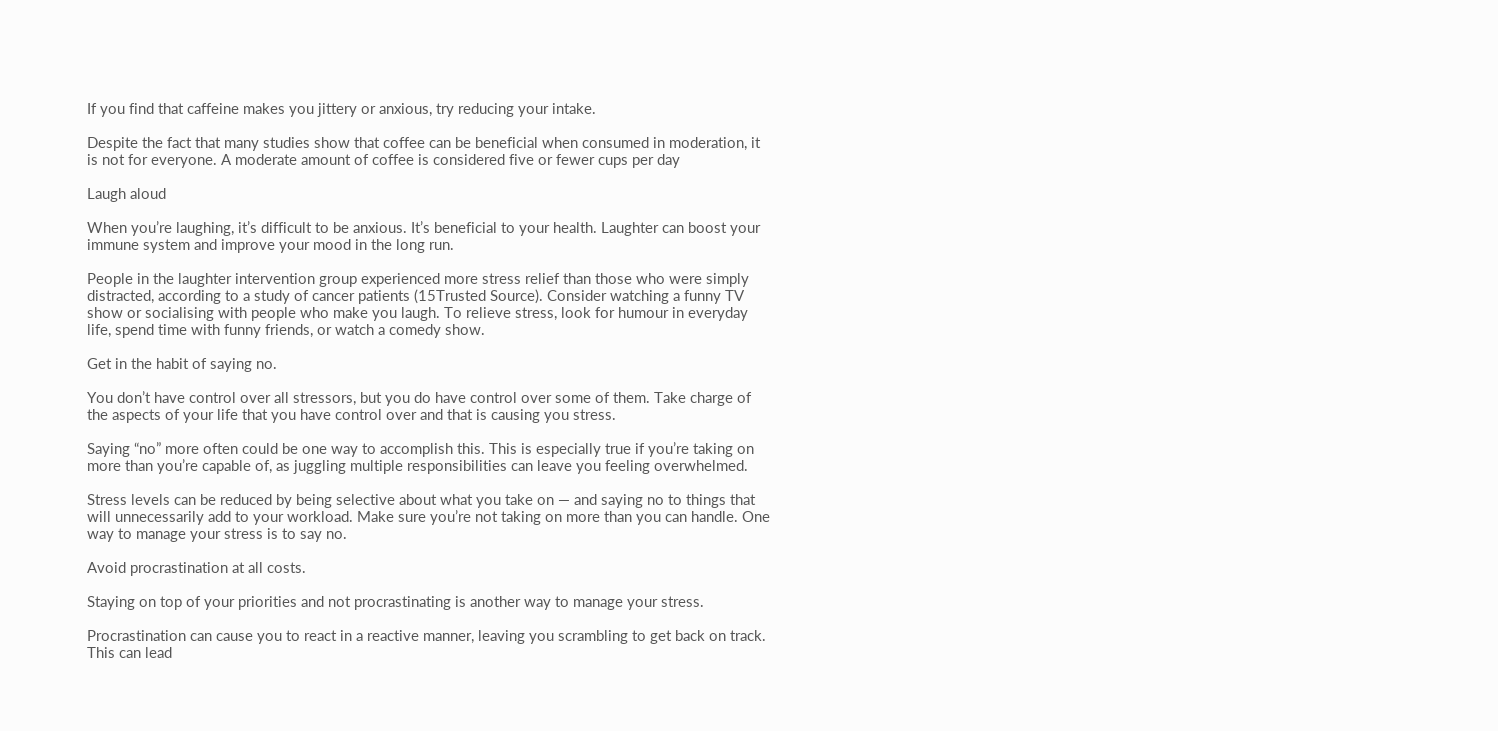If you find that caffeine makes you jittery or anxious, try reducing your intake.

Despite the fact that many studies show that coffee can be beneficial when consumed in moderation, it is not for everyone. A moderate amount of coffee is considered five or fewer cups per day

Laugh aloud

When you’re laughing, it’s difficult to be anxious. It’s beneficial to your health. Laughter can boost your immune system and improve your mood in the long run.

People in the laughter intervention group experienced more stress relief than those who were simply distracted, according to a study of cancer patients (15Trusted Source). Consider watching a funny TV show or socialising with people who make you laugh. To relieve stress, look for humour in everyday life, spend time with funny friends, or watch a comedy show.

Get in the habit of saying no.

You don’t have control over all stressors, but you do have control over some of them. Take charge of the aspects of your life that you have control over and that is causing you stress.

Saying “no” more often could be one way to accomplish this. This is especially true if you’re taking on more than you’re capable of, as juggling multiple responsibilities can leave you feeling overwhelmed.

Stress levels can be reduced by being selective about what you take on — and saying no to things that will unnecessarily add to your workload. Make sure you’re not taking on more than you can handle. One way to manage your stress is to say no.

Avoid procrastination at all costs.

Staying on top of your priorities and not procrastinating is another way to manage your stress.

Procrastination can cause you to react in a reactive manner, leaving you scrambling to get back on track. This can lead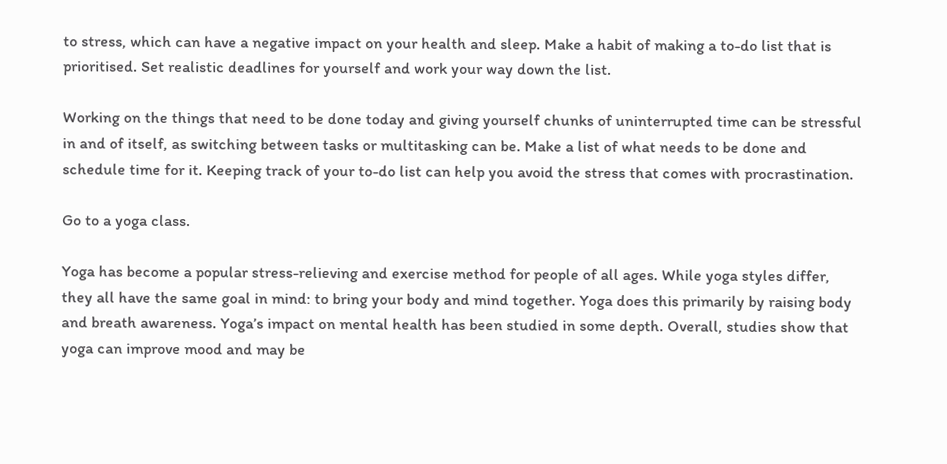to stress, which can have a negative impact on your health and sleep. Make a habit of making a to-do list that is prioritised. Set realistic deadlines for yourself and work your way down the list.

Working on the things that need to be done today and giving yourself chunks of uninterrupted time can be stressful in and of itself, as switching between tasks or multitasking can be. Make a list of what needs to be done and schedule time for it. Keeping track of your to-do list can help you avoid the stress that comes with procrastination.

Go to a yoga class.

Yoga has become a popular stress-relieving and exercise method for people of all ages. While yoga styles differ, they all have the same goal in mind: to bring your body and mind together. Yoga does this primarily by raising body and breath awareness. Yoga’s impact on mental health has been studied in some depth. Overall, studies show that yoga can improve mood and may be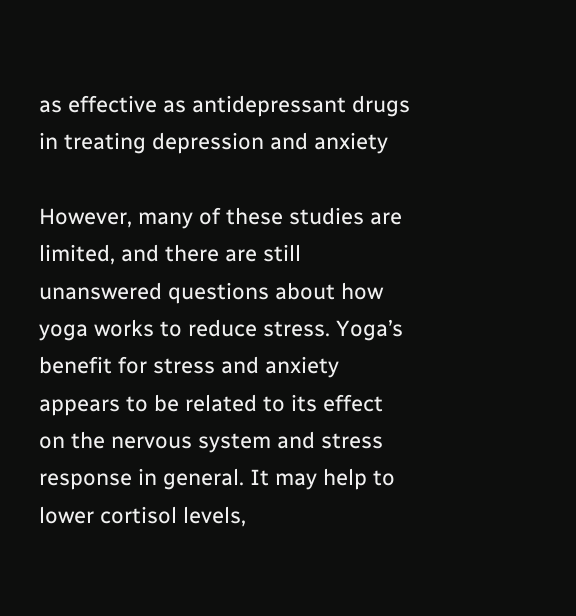as effective as antidepressant drugs in treating depression and anxiety

However, many of these studies are limited, and there are still unanswered questions about how yoga works to reduce stress. Yoga’s benefit for stress and anxiety appears to be related to its effect on the nervous system and stress response in general. It may help to lower cortisol levels,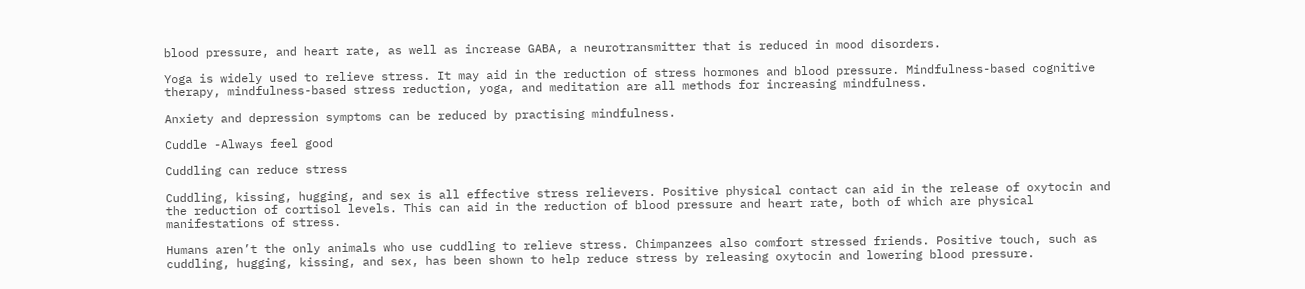blood pressure, and heart rate, as well as increase GABA, a neurotransmitter that is reduced in mood disorders.

Yoga is widely used to relieve stress. It may aid in the reduction of stress hormones and blood pressure. Mindfulness-based cognitive therapy, mindfulness-based stress reduction, yoga, and meditation are all methods for increasing mindfulness.

Anxiety and depression symptoms can be reduced by practising mindfulness.

Cuddle -Always feel good

Cuddling can reduce stress

Cuddling, kissing, hugging, and sex is all effective stress relievers. Positive physical contact can aid in the release of oxytocin and the reduction of cortisol levels. This can aid in the reduction of blood pressure and heart rate, both of which are physical manifestations of stress.

Humans aren’t the only animals who use cuddling to relieve stress. Chimpanzees also comfort stressed friends. Positive touch, such as cuddling, hugging, kissing, and sex, has been shown to help reduce stress by releasing oxytocin and lowering blood pressure.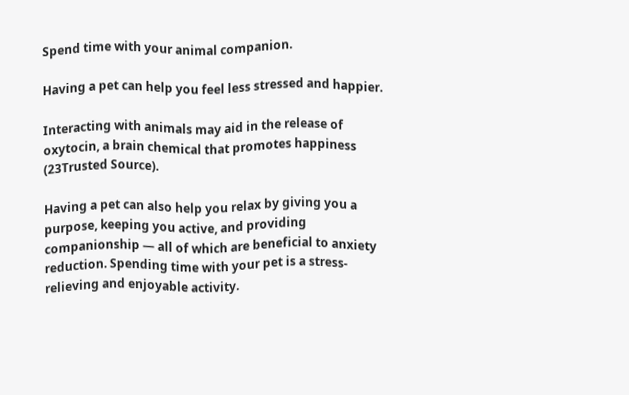Spend time with your animal companion.

Having a pet can help you feel less stressed and happier.

Interacting with animals may aid in the release of oxytocin, a brain chemical that promotes happiness (23Trusted Source).

Having a pet can also help you relax by giving you a purpose, keeping you active, and providing companionship — all of which are beneficial to anxiety reduction. Spending time with your pet is a stress-relieving and enjoyable activity.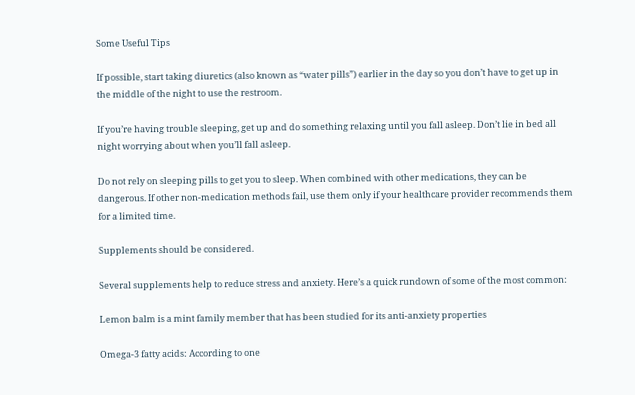Some Useful Tips

If possible, start taking diuretics (also known as “water pills”) earlier in the day so you don’t have to get up in the middle of the night to use the restroom.

If you’re having trouble sleeping, get up and do something relaxing until you fall asleep. Don’t lie in bed all night worrying about when you’ll fall asleep.

Do not rely on sleeping pills to get you to sleep. When combined with other medications, they can be dangerous. If other non-medication methods fail, use them only if your healthcare provider recommends them for a limited time.

Supplements should be considered.

Several supplements help to reduce stress and anxiety. Here’s a quick rundown of some of the most common:

Lemon balm is a mint family member that has been studied for its anti-anxiety properties

Omega-3 fatty acids: According to one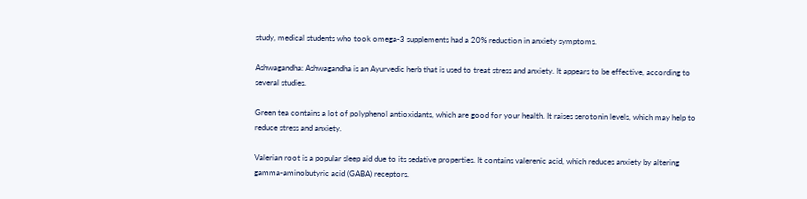study, medical students who took omega-3 supplements had a 20% reduction in anxiety symptoms.

Ashwagandha: Ashwagandha is an Ayurvedic herb that is used to treat stress and anxiety. It appears to be effective, according to several studies.

Green tea contains a lot of polyphenol antioxidants, which are good for your health. It raises serotonin levels, which may help to reduce stress and anxiety.

Valerian root is a popular sleep aid due to its sedative properties. It contains valerenic acid, which reduces anxiety by altering gamma-aminobutyric acid (GABA) receptors.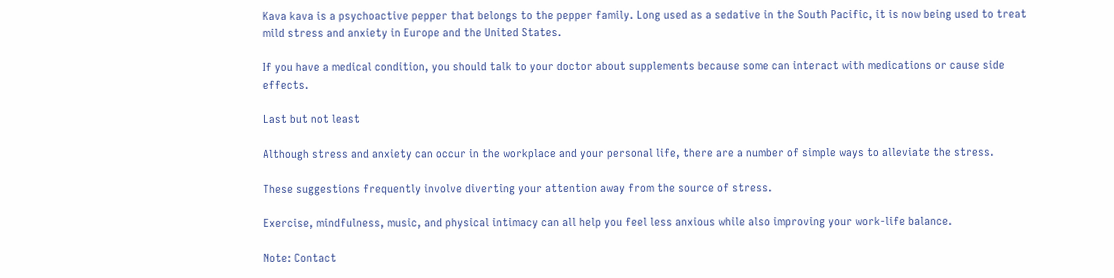Kava kava is a psychoactive pepper that belongs to the pepper family. Long used as a sedative in the South Pacific, it is now being used to treat mild stress and anxiety in Europe and the United States.

If you have a medical condition, you should talk to your doctor about supplements because some can interact with medications or cause side effects.

Last but not least

Although stress and anxiety can occur in the workplace and your personal life, there are a number of simple ways to alleviate the stress.

These suggestions frequently involve diverting your attention away from the source of stress.

Exercise, mindfulness, music, and physical intimacy can all help you feel less anxious while also improving your work-life balance.

Note: Contact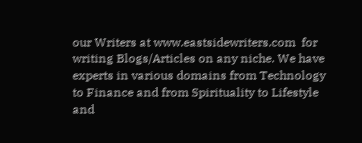our Writers at www.eastsidewriters.com  for writing Blogs/Articles on any niche. We have experts in various domains from Technology to Finance and from Spirituality to Lifestyle and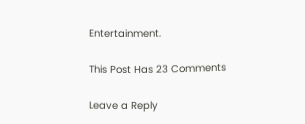Entertainment.

This Post Has 23 Comments

Leave a Reply